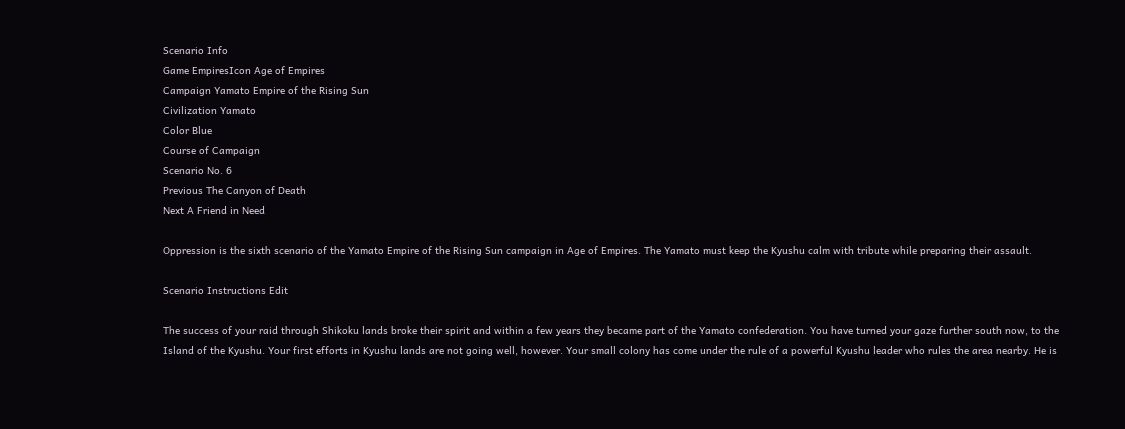Scenario Info
Game EmpiresIcon Age of Empires
Campaign Yamato Empire of the Rising Sun
Civilization Yamato
Color Blue
Course of Campaign
Scenario No. 6
Previous The Canyon of Death
Next A Friend in Need

Oppression is the sixth scenario of the Yamato Empire of the Rising Sun campaign in Age of Empires. The Yamato must keep the Kyushu calm with tribute while preparing their assault.

Scenario Instructions Edit

The success of your raid through Shikoku lands broke their spirit and within a few years they became part of the Yamato confederation. You have turned your gaze further south now, to the Island of the Kyushu. Your first efforts in Kyushu lands are not going well, however. Your small colony has come under the rule of a powerful Kyushu leader who rules the area nearby. He is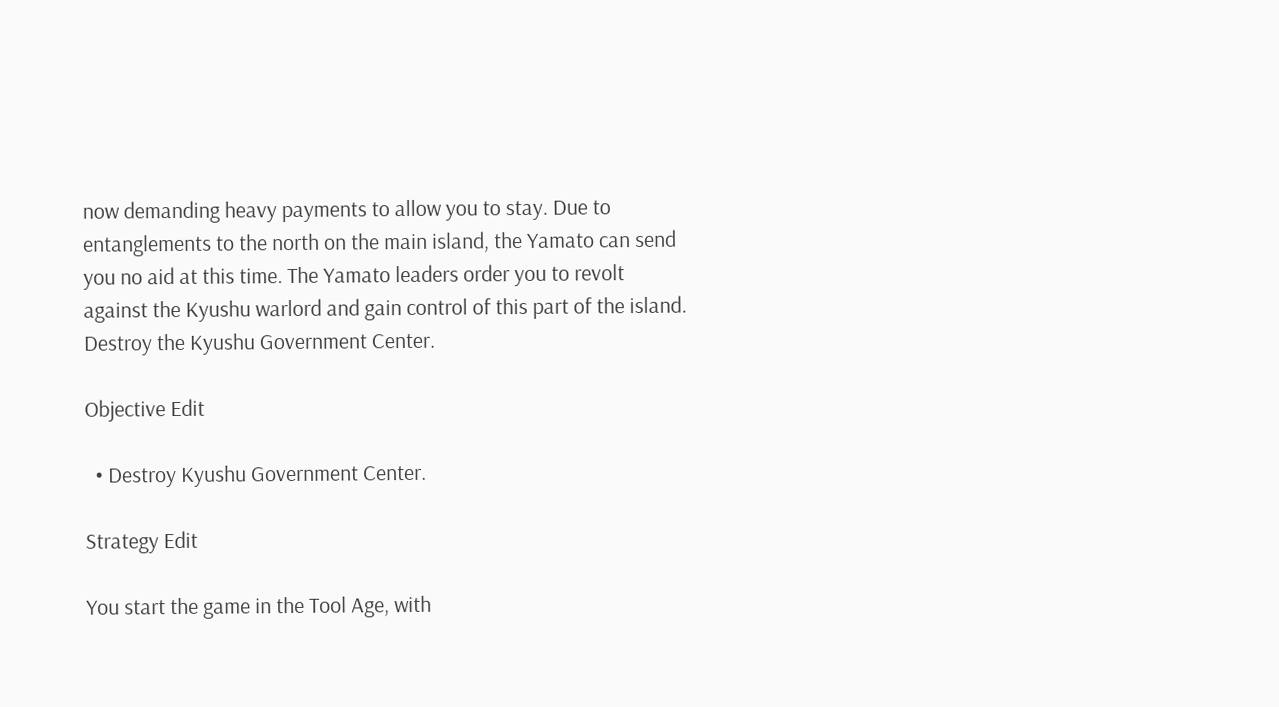now demanding heavy payments to allow you to stay. Due to entanglements to the north on the main island, the Yamato can send you no aid at this time. The Yamato leaders order you to revolt against the Kyushu warlord and gain control of this part of the island. Destroy the Kyushu Government Center.

Objective Edit

  • Destroy Kyushu Government Center.

Strategy Edit

You start the game in the Tool Age, with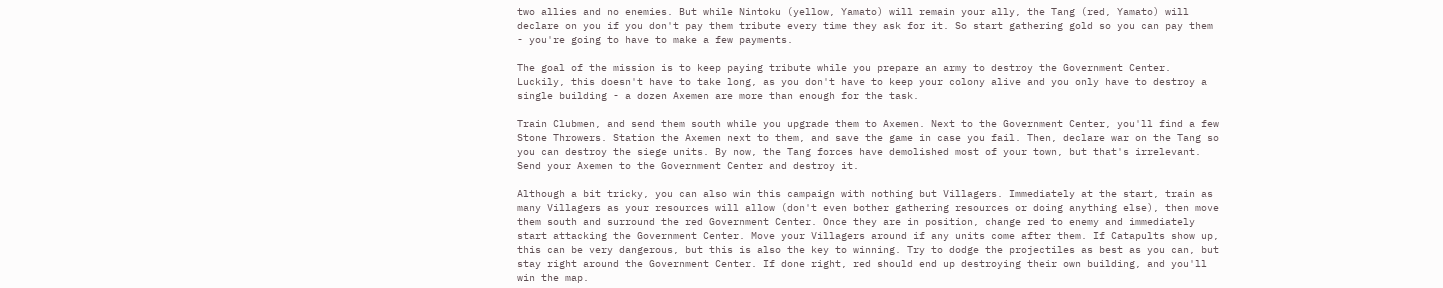two allies and no enemies. But while Nintoku (yellow, Yamato) will remain your ally, the Tang (red, Yamato) will declare on you if you don't pay them tribute every time they ask for it. So start gathering gold so you can pay them - you're going to have to make a few payments.

The goal of the mission is to keep paying tribute while you prepare an army to destroy the Government Center. Luckily, this doesn't have to take long, as you don't have to keep your colony alive and you only have to destroy a single building - a dozen Axemen are more than enough for the task.

Train Clubmen, and send them south while you upgrade them to Axemen. Next to the Government Center, you'll find a few Stone Throwers. Station the Axemen next to them, and save the game in case you fail. Then, declare war on the Tang so you can destroy the siege units. By now, the Tang forces have demolished most of your town, but that's irrelevant. Send your Axemen to the Government Center and destroy it.

Although a bit tricky, you can also win this campaign with nothing but Villagers. Immediately at the start, train as many Villagers as your resources will allow (don't even bother gathering resources or doing anything else), then move them south and surround the red Government Center. Once they are in position, change red to enemy and immediately start attacking the Government Center. Move your Villagers around if any units come after them. If Catapults show up, this can be very dangerous, but this is also the key to winning. Try to dodge the projectiles as best as you can, but stay right around the Government Center. If done right, red should end up destroying their own building, and you'll win the map.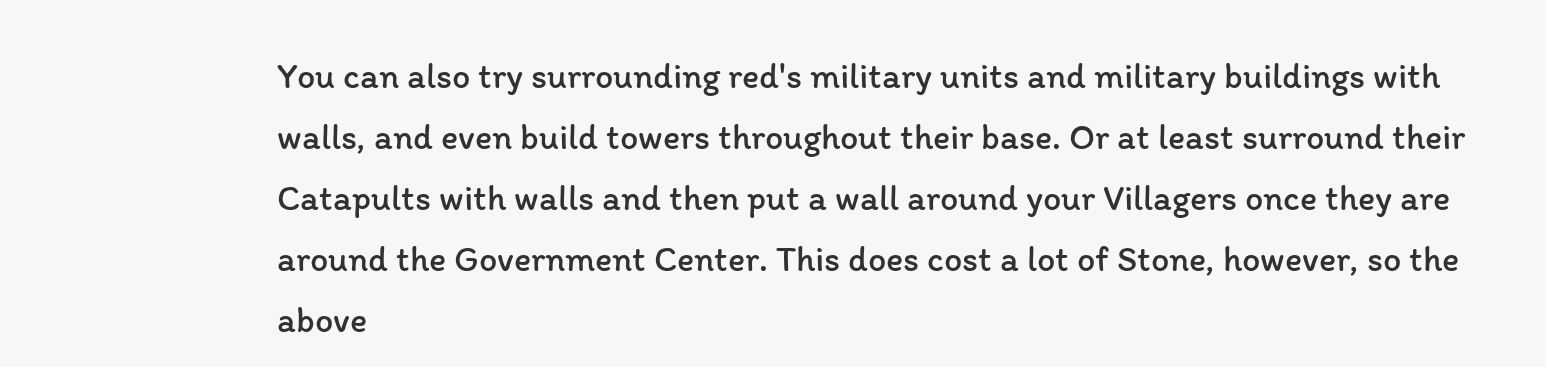You can also try surrounding red's military units and military buildings with walls, and even build towers throughout their base. Or at least surround their Catapults with walls and then put a wall around your Villagers once they are around the Government Center. This does cost a lot of Stone, however, so the above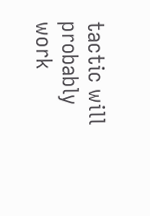tactic will probably work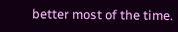better most of the time.